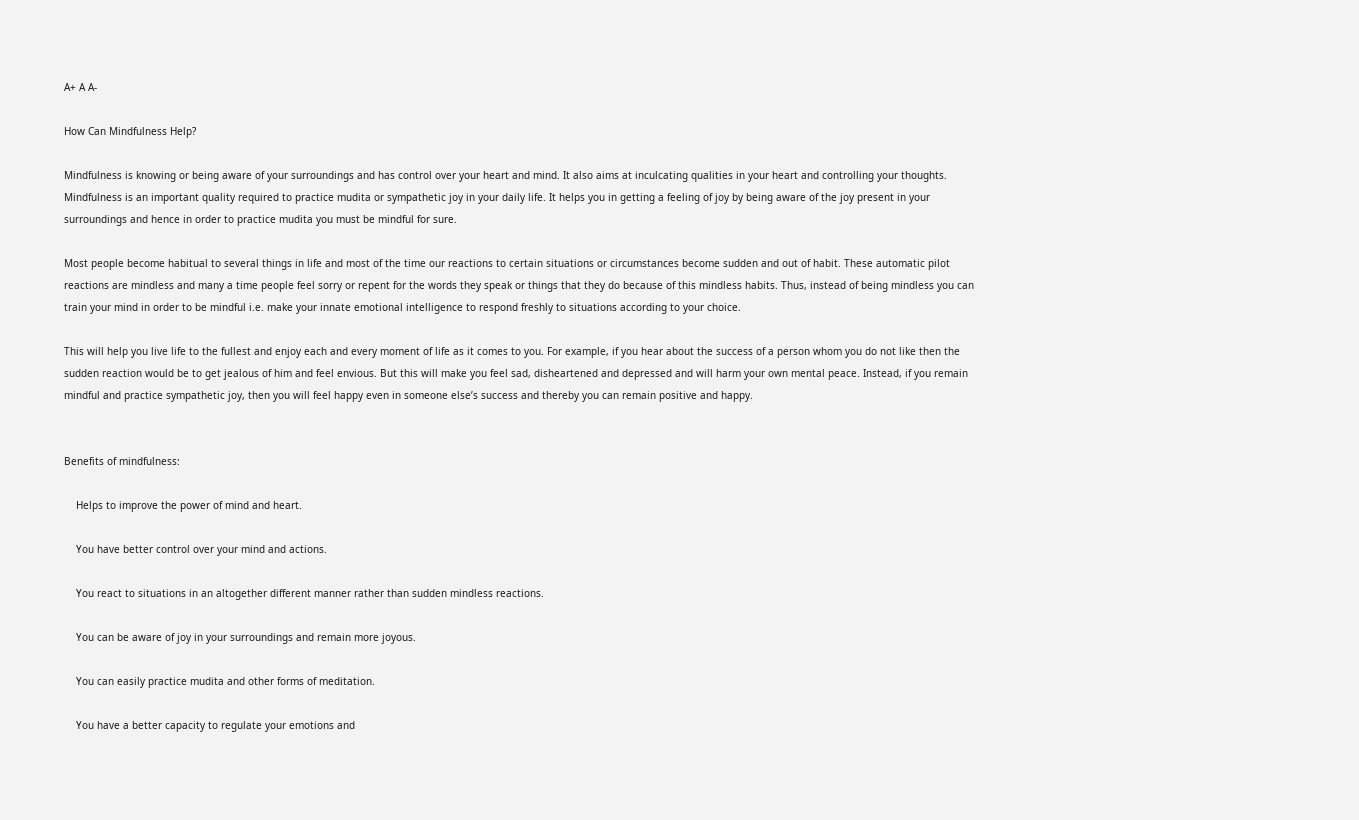A+ A A-

How Can Mindfulness Help?

Mindfulness is knowing or being aware of your surroundings and has control over your heart and mind. It also aims at inculcating qualities in your heart and controlling your thoughts. Mindfulness is an important quality required to practice mudita or sympathetic joy in your daily life. It helps you in getting a feeling of joy by being aware of the joy present in your surroundings and hence in order to practice mudita you must be mindful for sure.

Most people become habitual to several things in life and most of the time our reactions to certain situations or circumstances become sudden and out of habit. These automatic pilot reactions are mindless and many a time people feel sorry or repent for the words they speak or things that they do because of this mindless habits. Thus, instead of being mindless you can train your mind in order to be mindful i.e. make your innate emotional intelligence to respond freshly to situations according to your choice.

This will help you live life to the fullest and enjoy each and every moment of life as it comes to you. For example, if you hear about the success of a person whom you do not like then the sudden reaction would be to get jealous of him and feel envious. But this will make you feel sad, disheartened and depressed and will harm your own mental peace. Instead, if you remain mindful and practice sympathetic joy, then you will feel happy even in someone else’s success and thereby you can remain positive and happy.


Benefits of mindfulness:

    Helps to improve the power of mind and heart.

    You have better control over your mind and actions.

    You react to situations in an altogether different manner rather than sudden mindless reactions.

    You can be aware of joy in your surroundings and remain more joyous.

    You can easily practice mudita and other forms of meditation.

    You have a better capacity to regulate your emotions and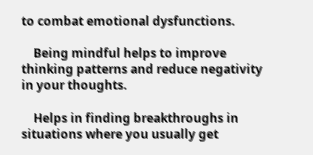to combat emotional dysfunctions.

    Being mindful helps to improve thinking patterns and reduce negativity in your thoughts.

    Helps in finding breakthroughs in situations where you usually get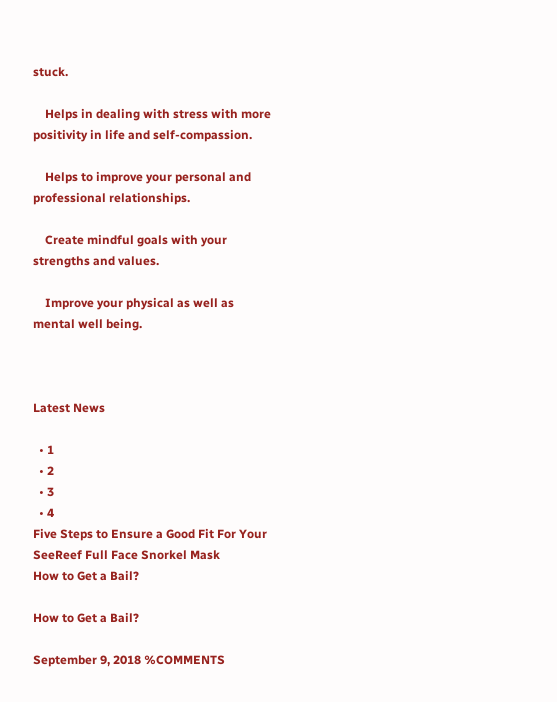stuck.

    Helps in dealing with stress with more positivity in life and self-compassion.

    Helps to improve your personal and professional relationships.

    Create mindful goals with your strengths and values.

    Improve your physical as well as mental well being.



Latest News

  • 1
  • 2
  • 3
  • 4
Five Steps to Ensure a Good Fit For Your SeeReef Full Face Snorkel Mask
How to Get a Bail?

How to Get a Bail?

September 9, 2018 %COMMENTS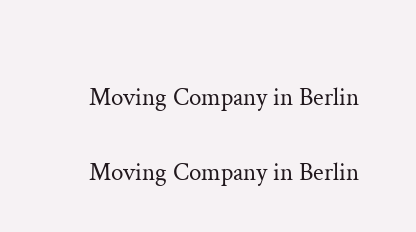Moving Company in Berlin

Moving Company in Berlin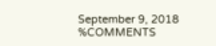September 9, 2018 %COMMENTS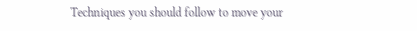Techniques you should follow to move your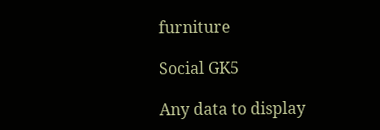furniture

Social GK5

Any data to display